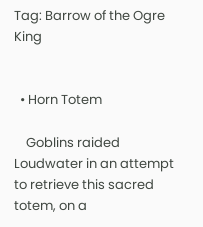Tag: Barrow of the Ogre King


  • Horn Totem

    Goblins raided Loudwater in an attempt to retrieve this sacred totem, on a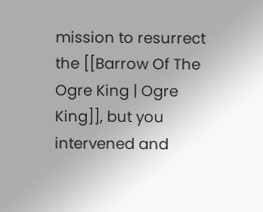mission to resurrect the [[Barrow Of The Ogre King | Ogre King]], but you intervened and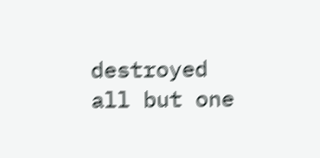destroyed all but one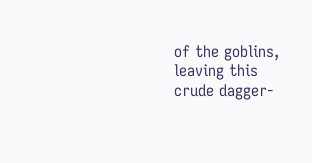of the goblins, leaving this crude dagger-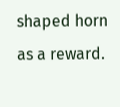shaped horn as a reward.